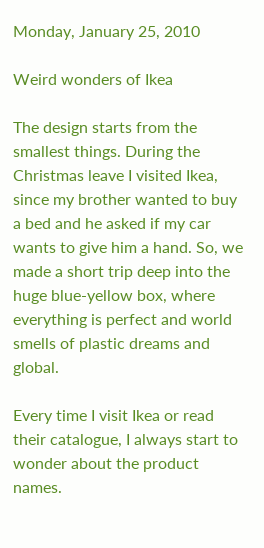Monday, January 25, 2010

Weird wonders of Ikea

The design starts from the smallest things. During the Christmas leave I visited Ikea, since my brother wanted to buy a bed and he asked if my car wants to give him a hand. So, we made a short trip deep into the huge blue-yellow box, where everything is perfect and world smells of plastic dreams and global.

Every time I visit Ikea or read their catalogue, I always start to wonder about the product names.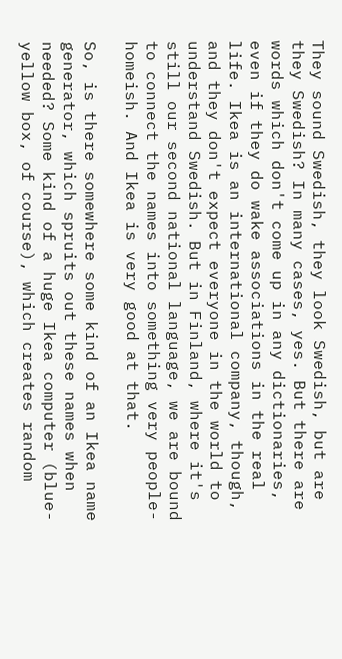They sound Swedish, they look Swedish, but are they Swedish? In many cases, yes. But there are words which don't come up in any dictionaries, even if they do wake associations in the real life. Ikea is an international company, though, and they don't expect everyone in the world to understand Swedish. But in Finland, where it's still our second national language, we are bound to connect the names into something very people-homeish. And Ikea is very good at that.

So, is there somewhere some kind of an Ikea name generator, which spruits out these names when needed? Some kind of a huge Ikea computer (blue-yellow box, of course), which creates random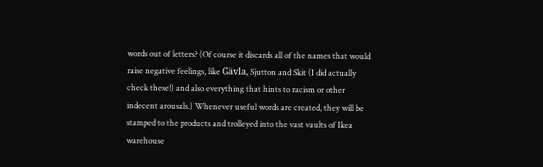words out of letters? (Of course it discards all of the names that would raise negative feelings, like Gävla, Sjutton and Skit (I did actually check these!) and also everything that hints to racism or other indecent arousals.) Whenever useful words are created, they will be stamped to the products and trolleyed into the vast vaults of Ikea warehouse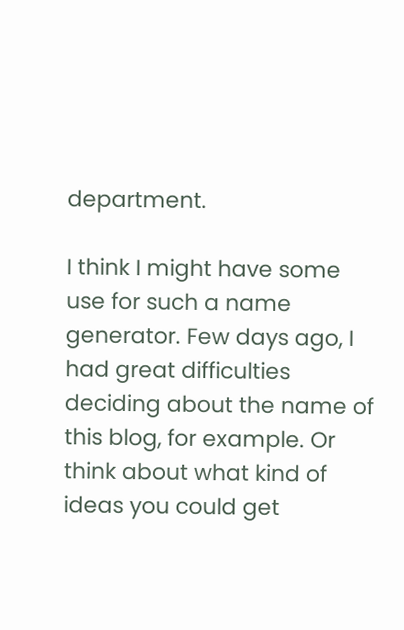department.

I think I might have some use for such a name generator. Few days ago, I had great difficulties deciding about the name of this blog, for example. Or think about what kind of ideas you could get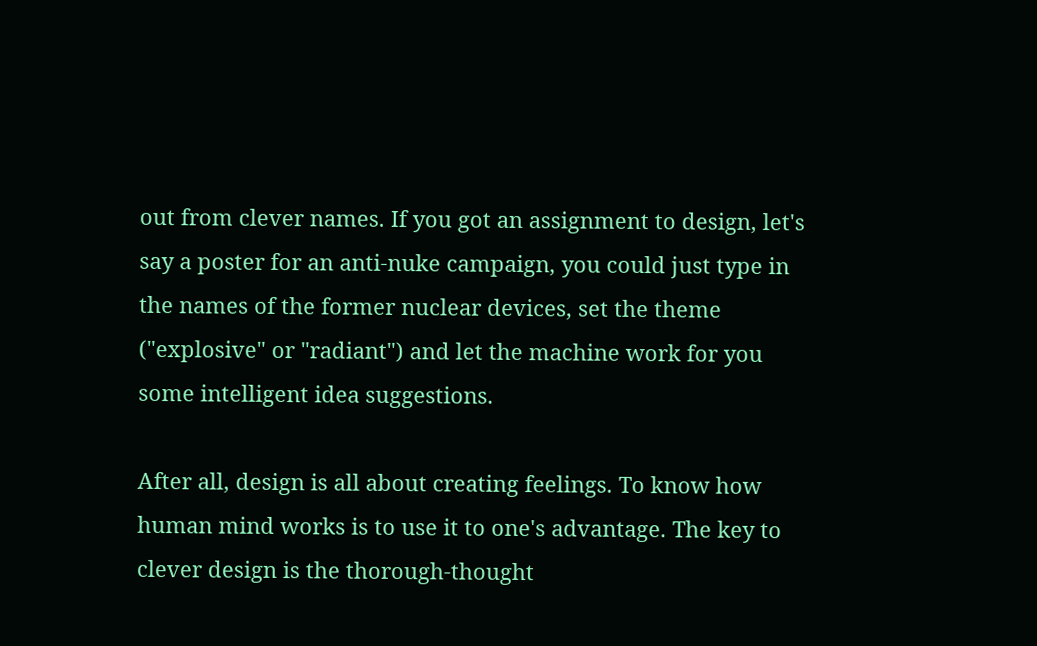out from clever names. If you got an assignment to design, let's say a poster for an anti-nuke campaign, you could just type in the names of the former nuclear devices, set the theme ("explosive" or "radiant") and let the machine work for you some intelligent idea suggestions.

After all, design is all about creating feelings. To know how human mind works is to use it to one's advantage. The key to clever design is the thorough-thought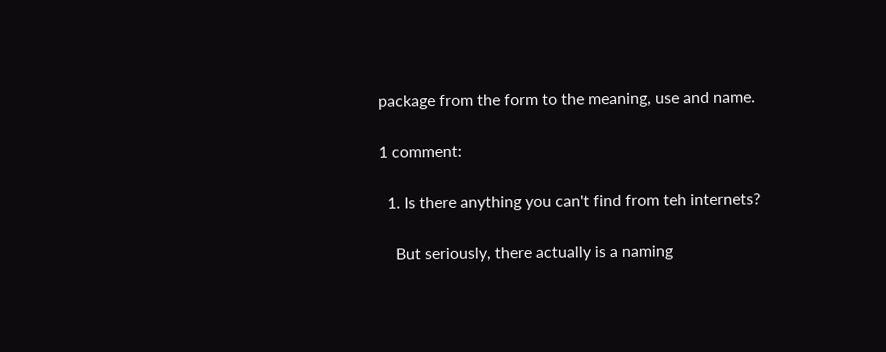package from the form to the meaning, use and name.

1 comment:

  1. Is there anything you can't find from teh internets?

    But seriously, there actually is a naming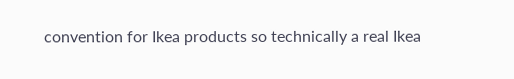convention for Ikea products so technically a real Ikea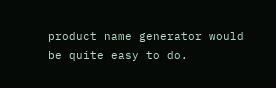product name generator would be quite easy to do.